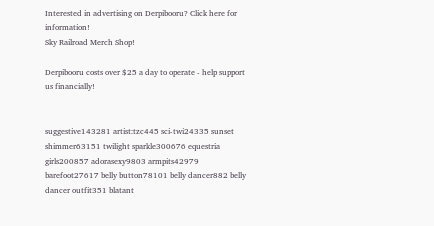Interested in advertising on Derpibooru? Click here for information!
Sky Railroad Merch Shop!

Derpibooru costs over $25 a day to operate - help support us financially!


suggestive143281 artist:tzc445 sci-twi24335 sunset shimmer63151 twilight sparkle300676 equestria girls200857 adorasexy9803 armpits42979 barefoot27617 belly button78101 belly dancer882 belly dancer outfit351 blatant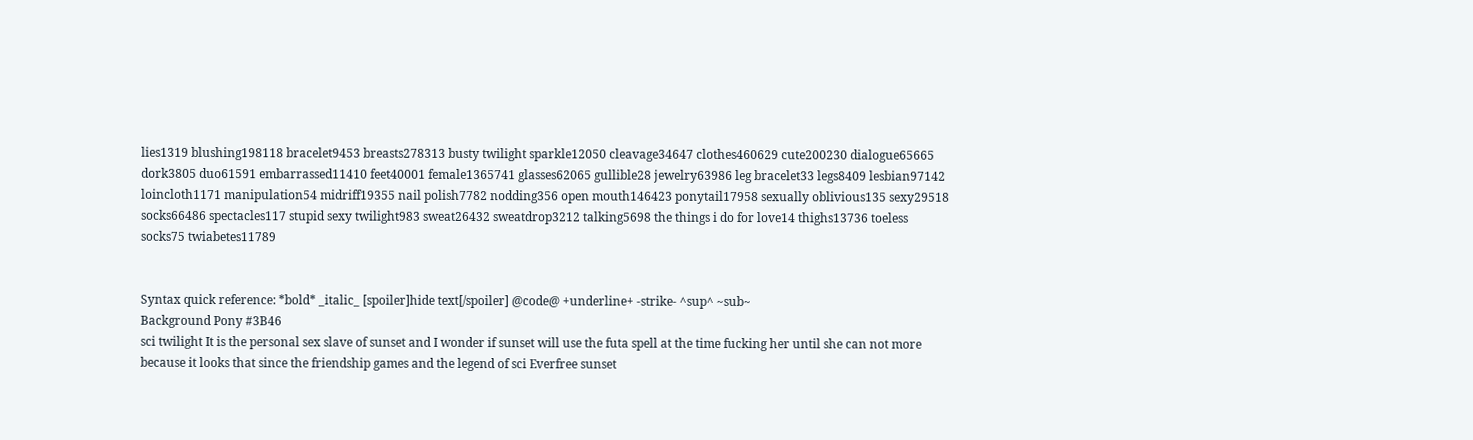lies1319 blushing198118 bracelet9453 breasts278313 busty twilight sparkle12050 cleavage34647 clothes460629 cute200230 dialogue65665 dork3805 duo61591 embarrassed11410 feet40001 female1365741 glasses62065 gullible28 jewelry63986 leg bracelet33 legs8409 lesbian97142 loincloth1171 manipulation54 midriff19355 nail polish7782 nodding356 open mouth146423 ponytail17958 sexually oblivious135 sexy29518 socks66486 spectacles117 stupid sexy twilight983 sweat26432 sweatdrop3212 talking5698 the things i do for love14 thighs13736 toeless socks75 twiabetes11789


Syntax quick reference: *bold* _italic_ [spoiler]hide text[/spoiler] @code@ +underline+ -strike- ^sup^ ~sub~
Background Pony #3B46
sci twilight It is the personal sex slave of sunset and I wonder if sunset will use the futa spell at the time fucking her until she can not more because it looks that since the friendship games and the legend of sci Everfree sunset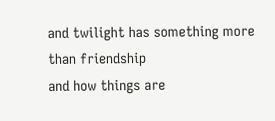and twilight has something more than friendship
and how things are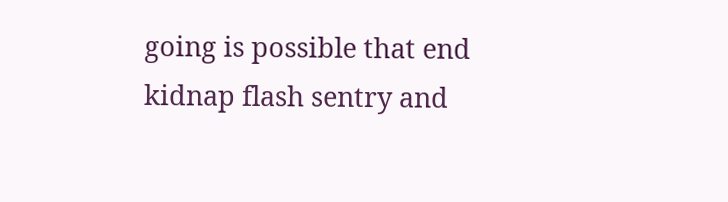going is possible that end kidnap flash sentry and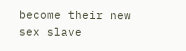become their new sex slave